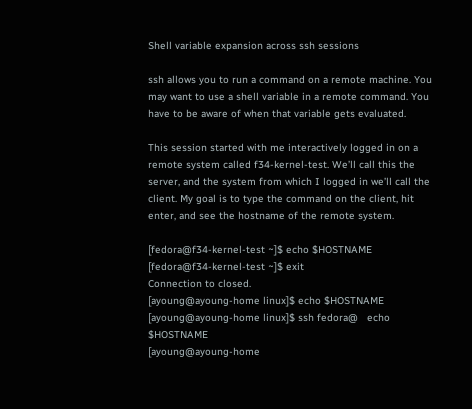Shell variable expansion across ssh sessions

ssh allows you to run a command on a remote machine. You may want to use a shell variable in a remote command. You have to be aware of when that variable gets evaluated.

This session started with me interactively logged in on a remote system called f34-kernel-test. We’ll call this the server, and the system from which I logged in we’ll call the client. My goal is to type the command on the client, hit enter, and see the hostname of the remote system.

[fedora@f34-kernel-test ~]$ echo $HOSTNAME
[fedora@f34-kernel-test ~]$ exit
Connection to closed.
[ayoung@ayoung-home linux]$ echo $HOSTNAME
[ayoung@ayoung-home linux]$ ssh fedora@   echo $HOSTNAME
[ayoung@ayoung-home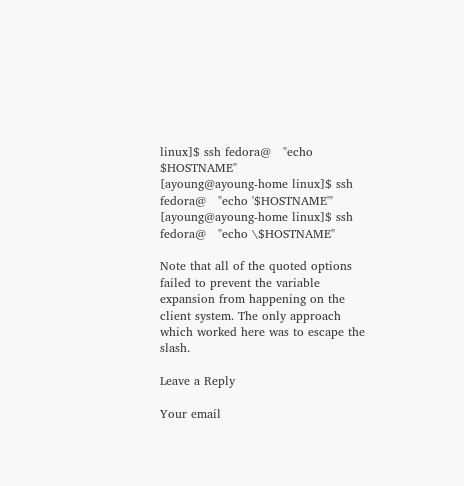linux]$ ssh fedora@   "echo $HOSTNAME"
[ayoung@ayoung-home linux]$ ssh fedora@   "echo '$HOSTNAME'"
[ayoung@ayoung-home linux]$ ssh fedora@   "echo \$HOSTNAME"

Note that all of the quoted options failed to prevent the variable expansion from happening on the client system. The only approach which worked here was to escape the slash.

Leave a Reply

Your email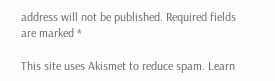address will not be published. Required fields are marked *

This site uses Akismet to reduce spam. Learn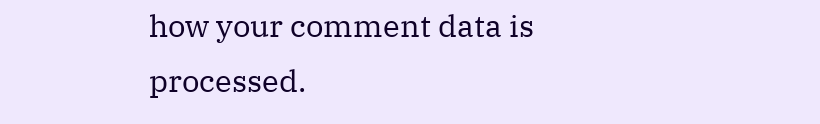how your comment data is processed.